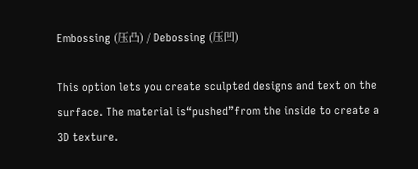Embossing (压凸) / Debossing (压凹)

This option lets you create sculpted designs and text on the surface. The material is“pushed”from the inside to create a 3D texture.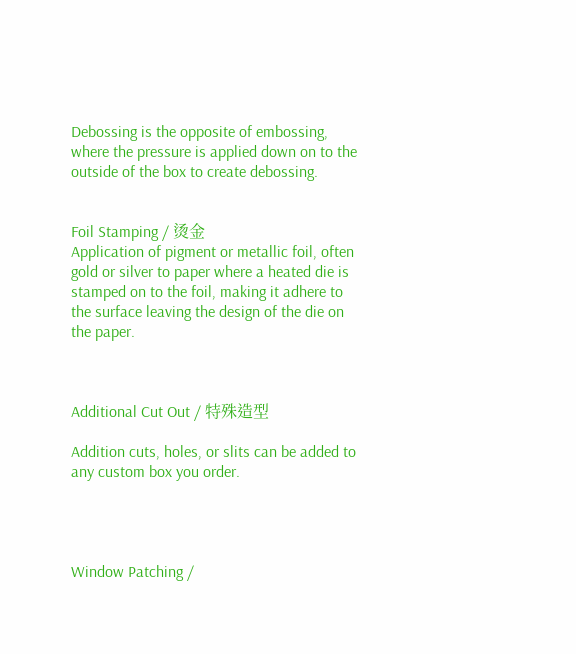Debossing is the opposite of embossing, where the pressure is applied down on to the outside of the box to create debossing.


Foil Stamping / 烫金
Application of pigment or metallic foil, often gold or silver to paper where a heated die is stamped on to the foil, making it adhere to the surface leaving the design of the die on the paper.



Additional Cut Out / 特殊造型

Addition cuts, holes, or slits can be added to any custom box you order.




Window Patching /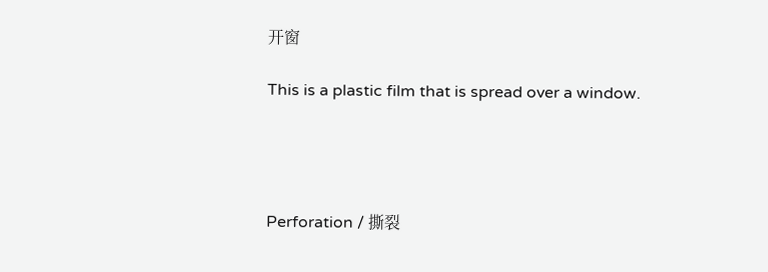开窗

This is a plastic film that is spread over a window.




Perforation / 撕裂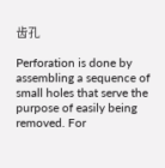齿孔

Perforation is done by assembling a sequence of small holes that serve the purpose of easily being removed. For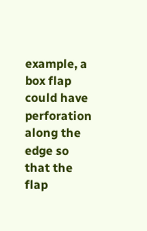example, a box flap could have perforation along the edge so that the flap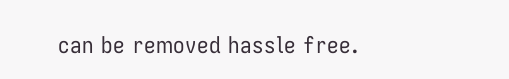can be removed hassle free.